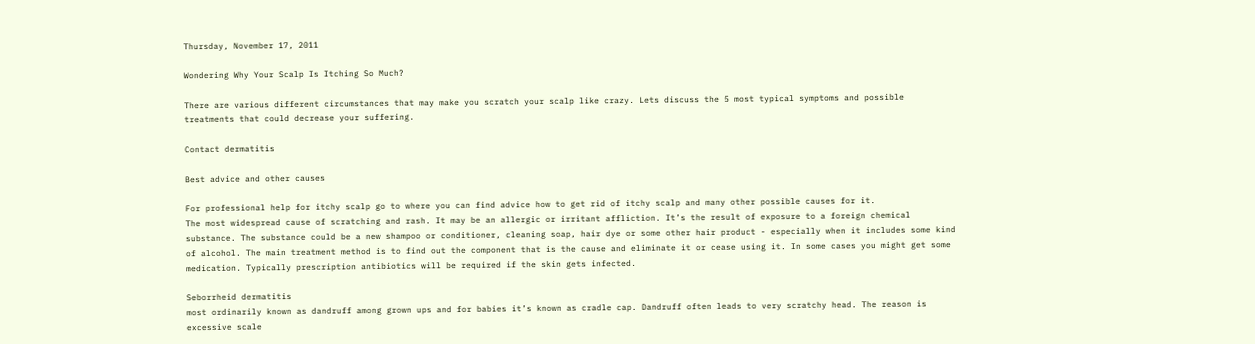Thursday, November 17, 2011

Wondering Why Your Scalp Is Itching So Much?

There are various different circumstances that may make you scratch your scalp like crazy. Lets discuss the 5 most typical symptoms and possible treatments that could decrease your suffering.

Contact dermatitis

Best advice and other causes

For professional help for itchy scalp go to where you can find advice how to get rid of itchy scalp and many other possible causes for it.
The most widespread cause of scratching and rash. It may be an allergic or irritant affliction. It’s the result of exposure to a foreign chemical substance. The substance could be a new shampoo or conditioner, cleaning soap, hair dye or some other hair product - especially when it includes some kind of alcohol. The main treatment method is to find out the component that is the cause and eliminate it or cease using it. In some cases you might get some medication. Typically prescription antibiotics will be required if the skin gets infected.

Seborrheid dermatitis
most ordinarily known as dandruff among grown ups and for babies it’s known as cradle cap. Dandruff often leads to very scratchy head. The reason is excessive scale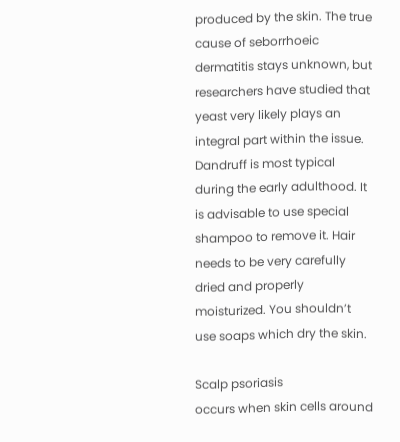produced by the skin. The true cause of seborrhoeic dermatitis stays unknown, but researchers have studied that yeast very likely plays an integral part within the issue. Dandruff is most typical during the early adulthood. It is advisable to use special shampoo to remove it. Hair needs to be very carefully dried and properly moisturized. You shouldn’t use soaps which dry the skin.

Scalp psoriasis
occurs when skin cells around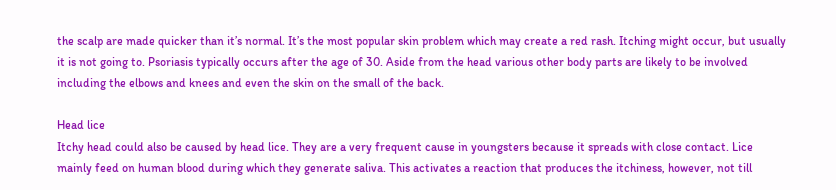the scalp are made quicker than it’s normal. It’s the most popular skin problem which may create a red rash. Itching might occur, but usually it is not going to. Psoriasis typically occurs after the age of 30. Aside from the head various other body parts are likely to be involved including the elbows and knees and even the skin on the small of the back.

Head lice
Itchy head could also be caused by head lice. They are a very frequent cause in youngsters because it spreads with close contact. Lice mainly feed on human blood during which they generate saliva. This activates a reaction that produces the itchiness, however, not till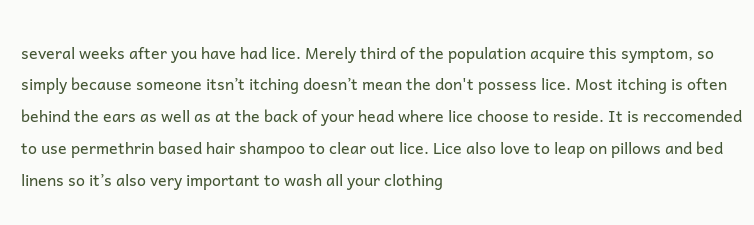several weeks after you have had lice. Merely third of the population acquire this symptom, so simply because someone itsn’t itching doesn’t mean the don't possess lice. Most itching is often behind the ears as well as at the back of your head where lice choose to reside. It is reccomended to use permethrin based hair shampoo to clear out lice. Lice also love to leap on pillows and bed linens so it’s also very important to wash all your clothing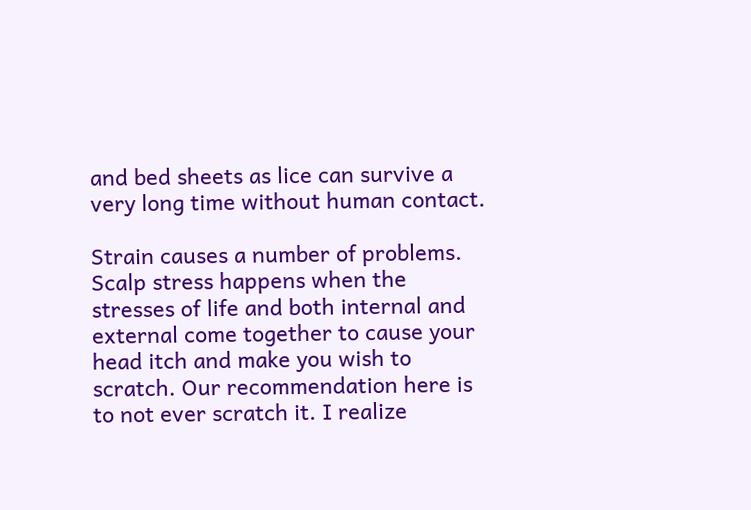and bed sheets as lice can survive a very long time without human contact.

Strain causes a number of problems. Scalp stress happens when the stresses of life and both internal and external come together to cause your head itch and make you wish to scratch. Our recommendation here is to not ever scratch it. I realize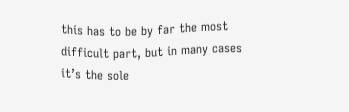this has to be by far the most difficult part, but in many cases it’s the sole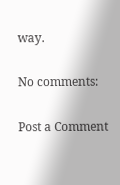way.

No comments:

Post a Comment